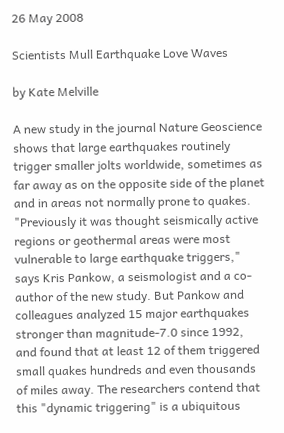26 May 2008

Scientists Mull Earthquake Love Waves

by Kate Melville

A new study in the journal Nature Geoscience shows that large earthquakes routinely trigger smaller jolts worldwide, sometimes as far away as on the opposite side of the planet and in areas not normally prone to quakes. "Previously it was thought seismically active regions or geothermal areas were most vulnerable to large earthquake triggers," says Kris Pankow, a seismologist and a co-author of the new study. But Pankow and colleagues analyzed 15 major earthquakes stronger than magnitude-7.0 since 1992, and found that at least 12 of them triggered small quakes hundreds and even thousands of miles away. The researchers contend that this "dynamic triggering" is a ubiquitous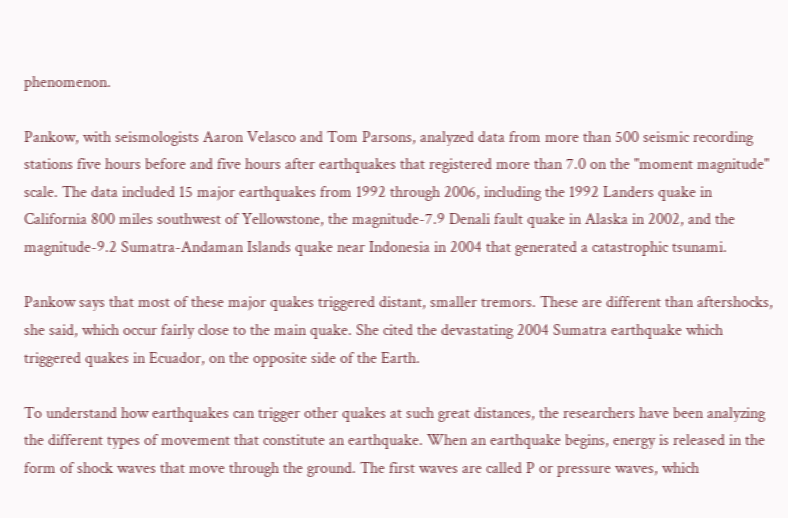phenomenon.

Pankow, with seismologists Aaron Velasco and Tom Parsons, analyzed data from more than 500 seismic recording stations five hours before and five hours after earthquakes that registered more than 7.0 on the "moment magnitude" scale. The data included 15 major earthquakes from 1992 through 2006, including the 1992 Landers quake in California 800 miles southwest of Yellowstone, the magnitude-7.9 Denali fault quake in Alaska in 2002, and the magnitude-9.2 Sumatra-Andaman Islands quake near Indonesia in 2004 that generated a catastrophic tsunami.

Pankow says that most of these major quakes triggered distant, smaller tremors. These are different than aftershocks, she said, which occur fairly close to the main quake. She cited the devastating 2004 Sumatra earthquake which triggered quakes in Ecuador, on the opposite side of the Earth.

To understand how earthquakes can trigger other quakes at such great distances, the researchers have been analyzing the different types of movement that constitute an earthquake. When an earthquake begins, energy is released in the form of shock waves that move through the ground. The first waves are called P or pressure waves, which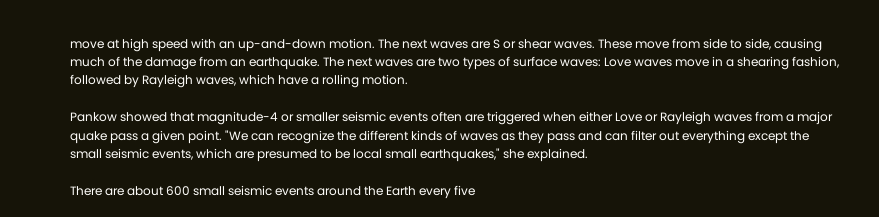move at high speed with an up-and-down motion. The next waves are S or shear waves. These move from side to side, causing much of the damage from an earthquake. The next waves are two types of surface waves: Love waves move in a shearing fashion, followed by Rayleigh waves, which have a rolling motion.

Pankow showed that magnitude-4 or smaller seismic events often are triggered when either Love or Rayleigh waves from a major quake pass a given point. "We can recognize the different kinds of waves as they pass and can filter out everything except the small seismic events, which are presumed to be local small earthquakes," she explained.

There are about 600 small seismic events around the Earth every five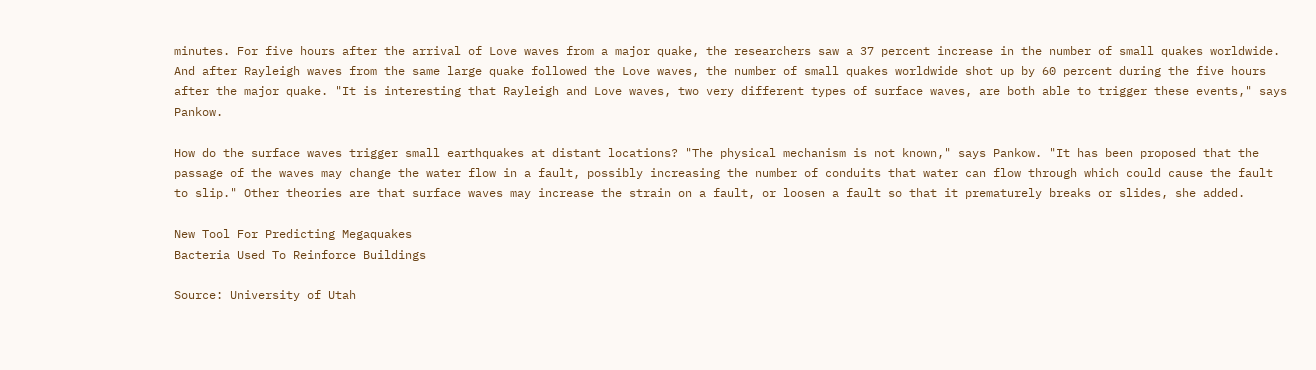minutes. For five hours after the arrival of Love waves from a major quake, the researchers saw a 37 percent increase in the number of small quakes worldwide. And after Rayleigh waves from the same large quake followed the Love waves, the number of small quakes worldwide shot up by 60 percent during the five hours after the major quake. "It is interesting that Rayleigh and Love waves, two very different types of surface waves, are both able to trigger these events," says Pankow.

How do the surface waves trigger small earthquakes at distant locations? "The physical mechanism is not known," says Pankow. "It has been proposed that the passage of the waves may change the water flow in a fault, possibly increasing the number of conduits that water can flow through which could cause the fault to slip." Other theories are that surface waves may increase the strain on a fault, or loosen a fault so that it prematurely breaks or slides, she added.

New Tool For Predicting Megaquakes
Bacteria Used To Reinforce Buildings

Source: University of Utah